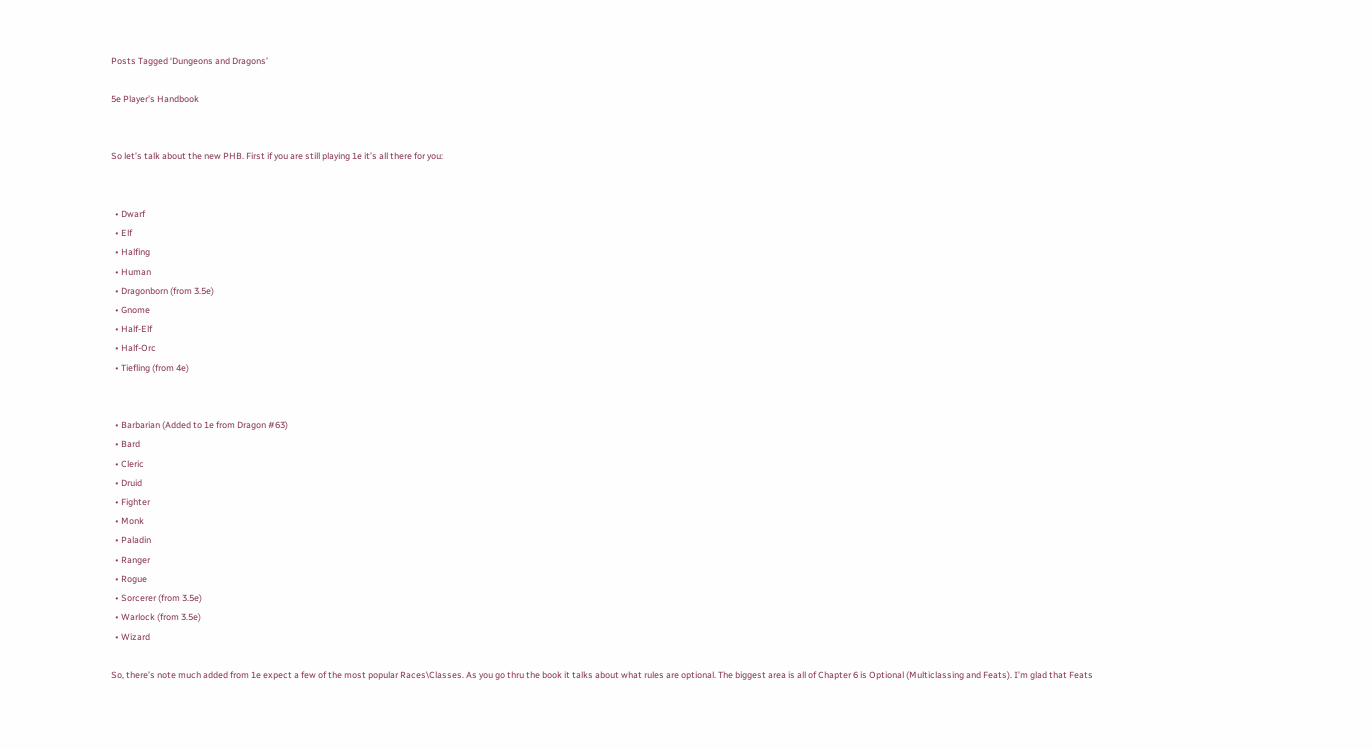Posts Tagged ‘Dungeons and Dragons’

5e Player’s Handbook


So let’s talk about the new PHB. First if you are still playing 1e it’s all there for you:


  • Dwarf
  • Elf
  • Halfing
  • Human
  • Dragonborn (from 3.5e)
  • Gnome
  • Half-Elf
  • Half-Orc
  • Tiefling (from 4e)


  • Barbarian (Added to 1e from Dragon #63)
  • Bard
  • Cleric
  • Druid
  • Fighter
  • Monk
  • Paladin
  • Ranger
  • Rogue
  • Sorcerer (from 3.5e)
  • Warlock (from 3.5e)
  • Wizard

So, there’s note much added from 1e expect a few of the most popular Races\Classes. As you go thru the book it talks about what rules are optional. The biggest area is all of Chapter 6 is Optional (Multiclassing and Feats). I’m glad that Feats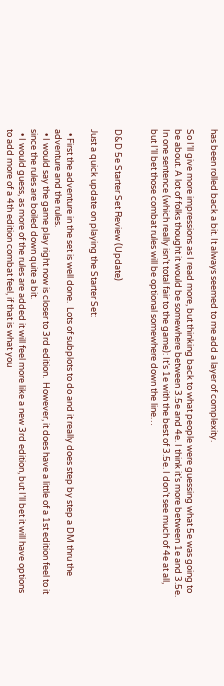has been rolled back a bit. It always seemed to me add a layer of complexity.

So I’ll give more impressions as I read more, but thinking back to what people were guessing what 5e was going to be about. A lot of folks thought it would be somewhere between 3.5e and 4e. I think it’s more between 1e and 3.5e. In one sentence (which really isn’t total fair to the game): It’s 1e with the best of 3.5e. I don’t see much of 4e at all, but I’ll bet those combat rules will be optional somewhere down the line…


D&D 5e Starter Set Review (Update)

Just a quick update on playing the Starter Set:

  • First the adventure in the set is well done.  Lots of subplots to do and it really does step by step a DM thru the adventure and the rules.
  • I would say the game play right now is closer to 3rd edition.  However, it does have a little of a 1st edition feel to it since the rules are boiled down quite a bit.
  • I would guess, as more of the rules are added it will feel more like a new 3rd edition, but I’ll bet it will have options to add more of a 4th edition combat feel, if that is what you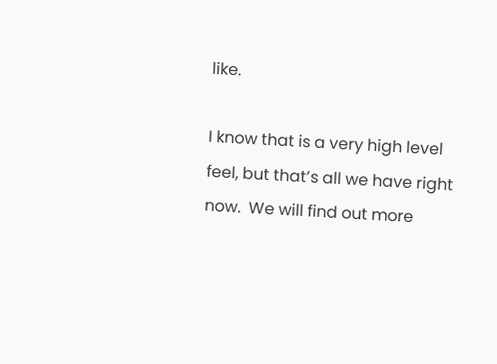like.

I know that is a very high level feel, but that’s all we have right now.  We will find out more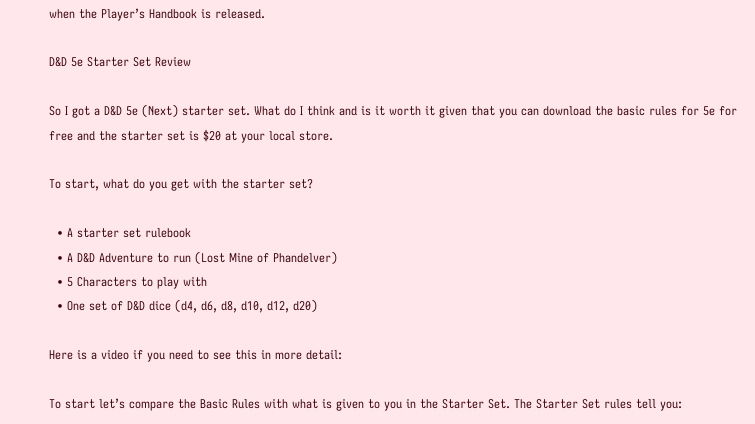when the Player’s Handbook is released.

D&D 5e Starter Set Review

So I got a D&D 5e (Next) starter set. What do I think and is it worth it given that you can download the basic rules for 5e for free and the starter set is $20 at your local store.

To start, what do you get with the starter set?

  • A starter set rulebook
  • A D&D Adventure to run (Lost Mine of Phandelver)
  • 5 Characters to play with
  • One set of D&D dice (d4, d6, d8, d10, d12, d20)

Here is a video if you need to see this in more detail:

To start let’s compare the Basic Rules with what is given to you in the Starter Set. The Starter Set rules tell you: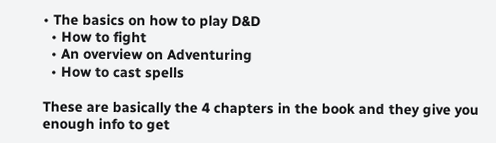• The basics on how to play D&D
  • How to fight
  • An overview on Adventuring
  • How to cast spells

These are basically the 4 chapters in the book and they give you enough info to get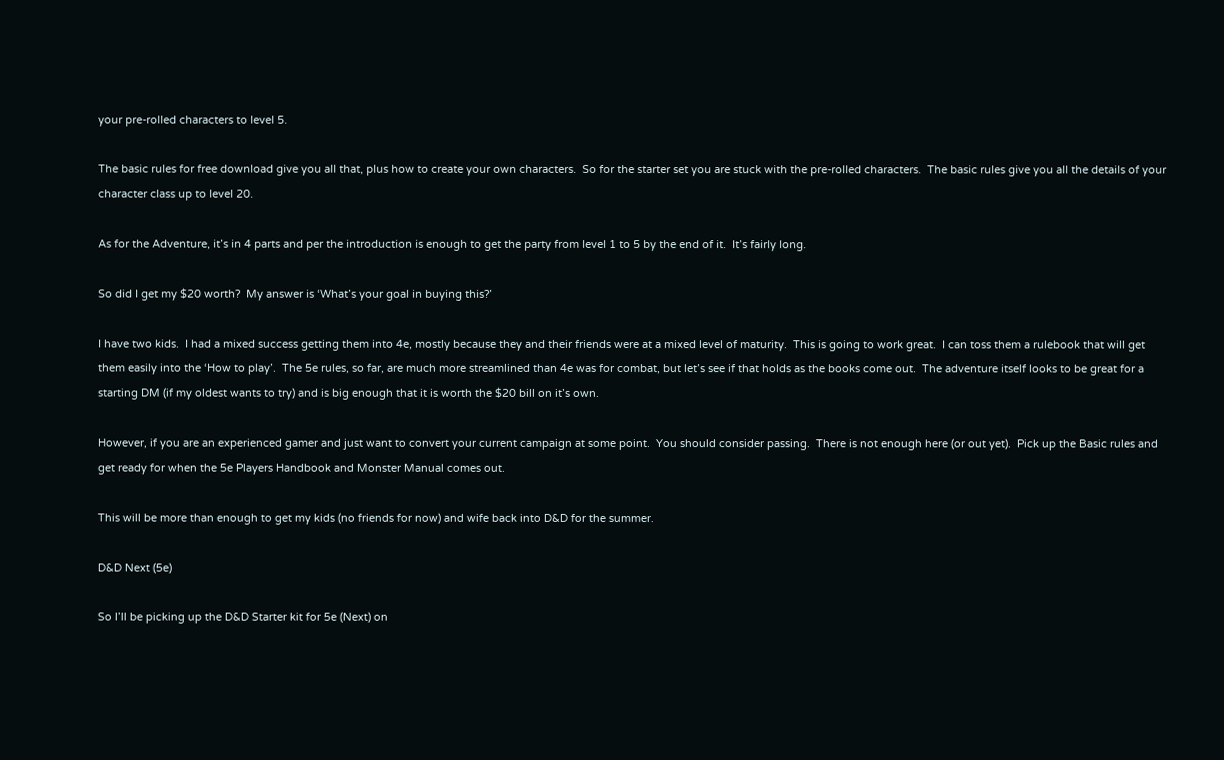your pre-rolled characters to level 5.

The basic rules for free download give you all that, plus how to create your own characters.  So for the starter set you are stuck with the pre-rolled characters.  The basic rules give you all the details of your character class up to level 20.

As for the Adventure, it’s in 4 parts and per the introduction is enough to get the party from level 1 to 5 by the end of it.  It’s fairly long.

So did I get my $20 worth?  My answer is ‘What’s your goal in buying this?’

I have two kids.  I had a mixed success getting them into 4e, mostly because they and their friends were at a mixed level of maturity.  This is going to work great.  I can toss them a rulebook that will get them easily into the ‘How to play’.  The 5e rules, so far, are much more streamlined than 4e was for combat, but let’s see if that holds as the books come out.  The adventure itself looks to be great for a starting DM (if my oldest wants to try) and is big enough that it is worth the $20 bill on it’s own.

However, if you are an experienced gamer and just want to convert your current campaign at some point.  You should consider passing.  There is not enough here (or out yet).  Pick up the Basic rules and get ready for when the 5e Players Handbook and Monster Manual comes out.

This will be more than enough to get my kids (no friends for now) and wife back into D&D for the summer.

D&D Next (5e)

So I’ll be picking up the D&D Starter kit for 5e (Next) on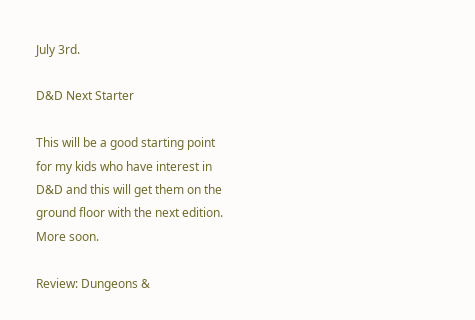July 3rd.

D&D Next Starter

This will be a good starting point for my kids who have interest in D&D and this will get them on the ground floor with the next edition. More soon.

Review: Dungeons &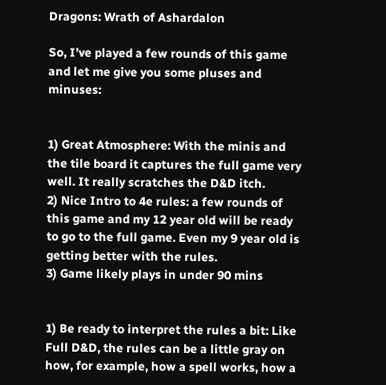Dragons: Wrath of Ashardalon

So, I’ve played a few rounds of this game and let me give you some pluses and minuses:


1) Great Atmosphere: With the minis and the tile board it captures the full game very well. It really scratches the D&D itch.
2) Nice Intro to 4e rules: a few rounds of this game and my 12 year old will be ready to go to the full game. Even my 9 year old is getting better with the rules.
3) Game likely plays in under 90 mins


1) Be ready to interpret the rules a bit: Like Full D&D, the rules can be a little gray on how, for example, how a spell works, how a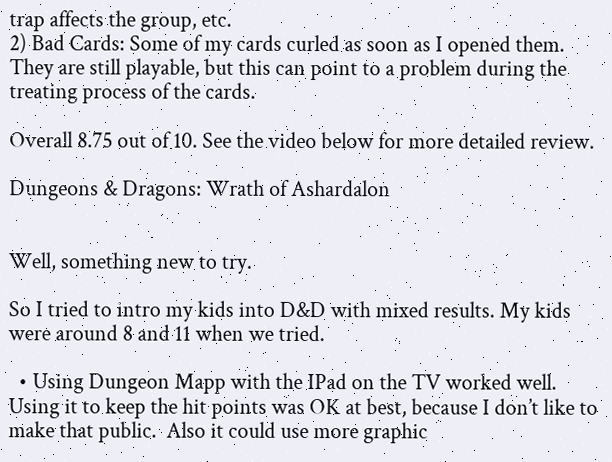trap affects the group, etc.
2) Bad Cards: Some of my cards curled as soon as I opened them. They are still playable, but this can point to a problem during the treating process of the cards.

Overall 8.75 out of 10. See the video below for more detailed review.

Dungeons & Dragons: Wrath of Ashardalon


Well, something new to try.

So I tried to intro my kids into D&D with mixed results. My kids were around 8 and 11 when we tried.

  • Using Dungeon Mapp with the IPad on the TV worked well.  Using it to keep the hit points was OK at best, because I don’t like to make that public.  Also it could use more graphic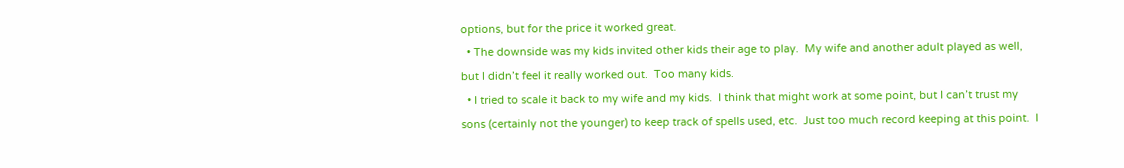options, but for the price it worked great.
  • The downside was my kids invited other kids their age to play.  My wife and another adult played as well, but I didn’t feel it really worked out.  Too many kids.
  • I tried to scale it back to my wife and my kids.  I think that might work at some point, but I can’t trust my sons (certainly not the younger) to keep track of spells used, etc.  Just too much record keeping at this point.  I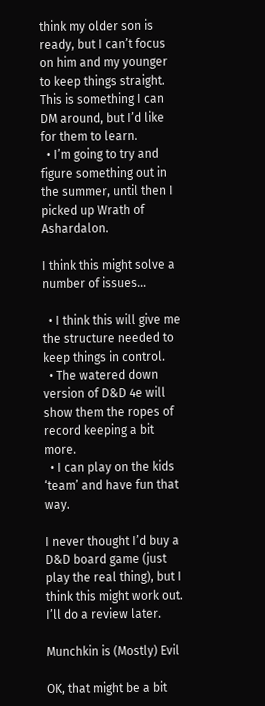think my older son is ready, but I can’t focus on him and my younger to keep things straight.  This is something I can DM around, but I’d like for them to learn.
  • I’m going to try and figure something out in the summer, until then I picked up Wrath of Ashardalon.

I think this might solve a number of issues…

  • I think this will give me the structure needed to keep things in control.
  • The watered down version of D&D 4e will show them the ropes of record keeping a bit more.
  • I can play on the kids ‘team’ and have fun that way.

I never thought I’d buy a D&D board game (just play the real thing), but I think this might work out.  I’ll do a review later.

Munchkin is (Mostly) Evil

OK, that might be a bit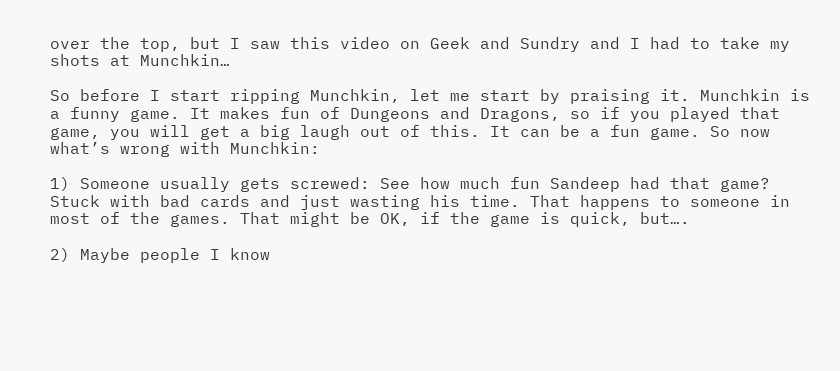over the top, but I saw this video on Geek and Sundry and I had to take my shots at Munchkin…

So before I start ripping Munchkin, let me start by praising it. Munchkin is a funny game. It makes fun of Dungeons and Dragons, so if you played that game, you will get a big laugh out of this. It can be a fun game. So now what’s wrong with Munchkin:

1) Someone usually gets screwed: See how much fun Sandeep had that game? Stuck with bad cards and just wasting his time. That happens to someone in most of the games. That might be OK, if the game is quick, but….

2) Maybe people I know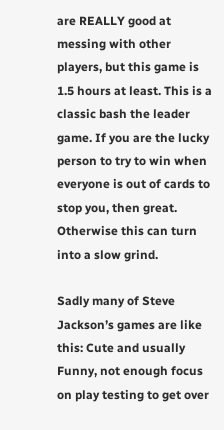are REALLY good at messing with other players, but this game is 1.5 hours at least. This is a classic bash the leader game. If you are the lucky person to try to win when everyone is out of cards to stop you, then great. Otherwise this can turn into a slow grind.

Sadly many of Steve Jackson’s games are like this: Cute and usually Funny, not enough focus on play testing to get over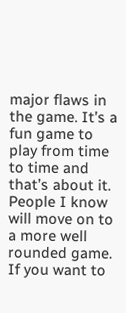major flaws in the game. It’s a fun game to play from time to time and that’s about it. People I know will move on to a more well rounded game. If you want to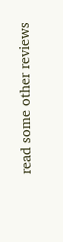read some other reviews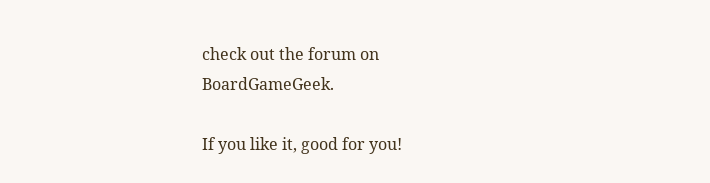check out the forum on BoardGameGeek.

If you like it, good for you!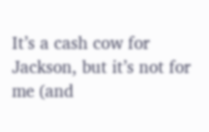It’s a cash cow for Jackson, but it’s not for me (and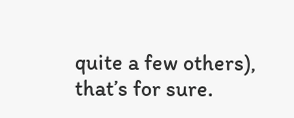quite a few others), that’s for sure.